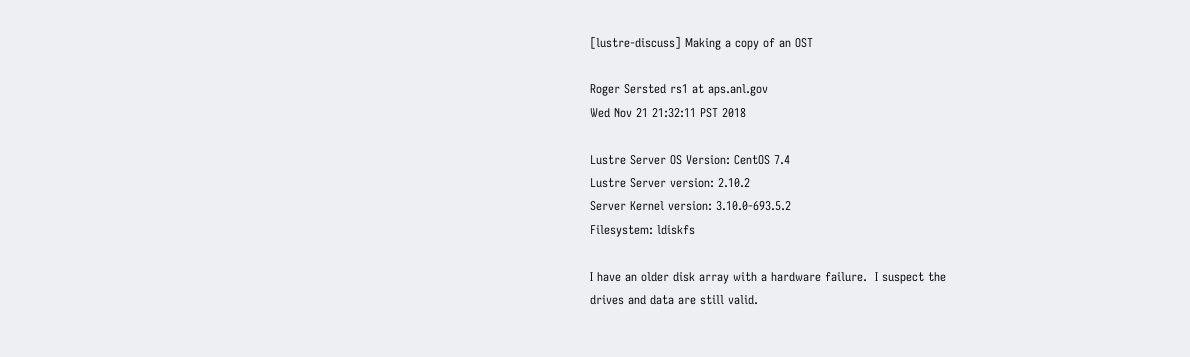[lustre-discuss] Making a copy of an OST

Roger Sersted rs1 at aps.anl.gov
Wed Nov 21 21:32:11 PST 2018

Lustre Server OS Version: CentOS 7.4
Lustre Server version: 2.10.2
Server Kernel version: 3.10.0-693.5.2
Filesystem: ldiskfs

I have an older disk array with a hardware failure.  I suspect the
drives and data are still valid.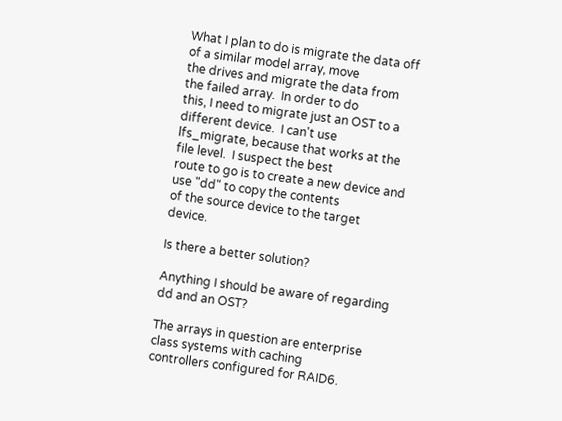What I plan to do is migrate the data off of a similar model array, move
the drives and migrate the data from the failed array.  In order to do
this, I need to migrate just an OST to a different device.  I can't use
lfs_migrate, because that works at the file level.  I suspect the best
route to go is to create a new device and use "dd" to copy the contents
of the source device to the target device.

Is there a better solution?

Anything I should be aware of regarding dd and an OST?

The arrays in question are enterprise class systems with caching
controllers configured for RAID6.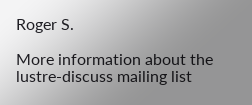Roger S.

More information about the lustre-discuss mailing list